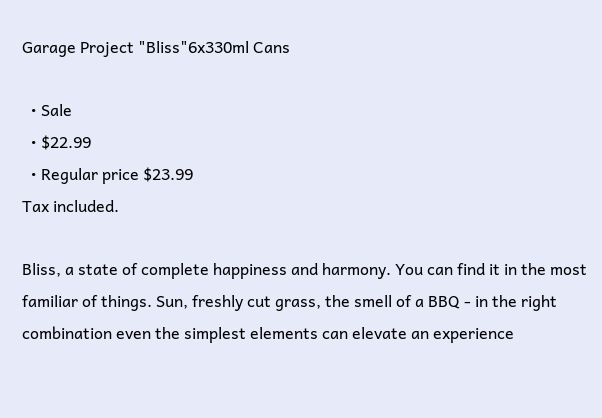Garage Project "Bliss"6x330ml Cans

  • Sale
  • $22.99
  • Regular price $23.99
Tax included.

Bliss, a state of complete happiness and harmony. You can find it in the most familiar of things. Sun, freshly cut grass, the smell of a BBQ - in the right combination even the simplest elements can elevate an experience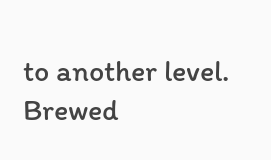to another level. Brewed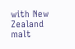with New Zealand malt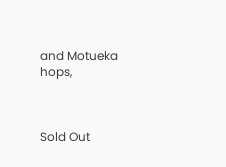and Motueka hops,



Sold Out